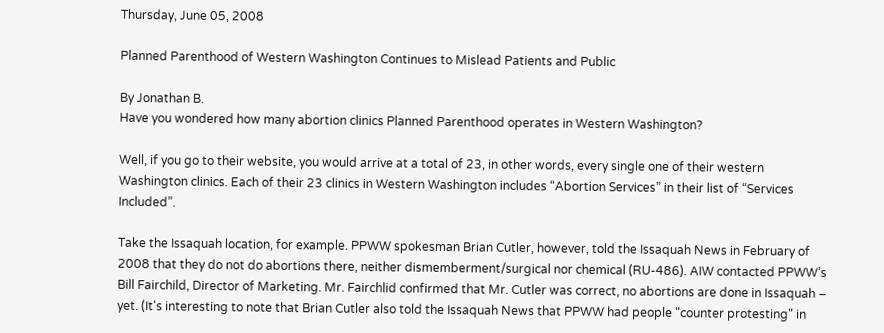Thursday, June 05, 2008

Planned Parenthood of Western Washington Continues to Mislead Patients and Public

By Jonathan B.
Have you wondered how many abortion clinics Planned Parenthood operates in Western Washington?

Well, if you go to their website, you would arrive at a total of 23, in other words, every single one of their western Washington clinics. Each of their 23 clinics in Western Washington includes “Abortion Services” in their list of “Services Included”.

Take the Issaquah location, for example. PPWW spokesman Brian Cutler, however, told the Issaquah News in February of 2008 that they do not do abortions there, neither dismemberment/surgical nor chemical (RU-486). AIW contacted PPWW’s Bill Fairchild, Director of Marketing. Mr. Fairchlid confirmed that Mr. Cutler was correct, no abortions are done in Issaquah – yet. (It's interesting to note that Brian Cutler also told the Issaquah News that PPWW had people "counter protesting" in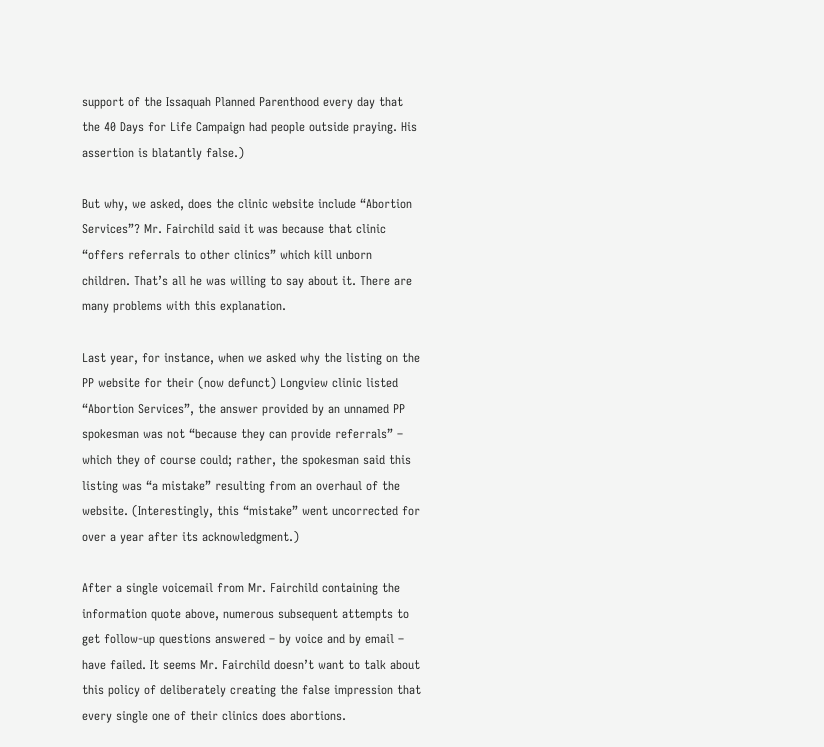support of the Issaquah Planned Parenthood every day that the 40 Days for Life Campaign had people outside praying. His assertion is blatantly false.)

But why, we asked, does the clinic website include “Abortion Services”? Mr. Fairchild said it was because that clinic “offers referrals to other clinics” which kill unborn children. That’s all he was willing to say about it. There are many problems with this explanation.

Last year, for instance, when we asked why the listing on the PP website for their (now defunct) Longview clinic listed “Abortion Services”, the answer provided by an unnamed PP spokesman was not “because they can provide referrals” – which they of course could; rather, the spokesman said this listing was “a mistake” resulting from an overhaul of the website. (Interestingly, this “mistake” went uncorrected for over a year after its acknowledgment.)

After a single voicemail from Mr. Fairchild containing the information quote above, numerous subsequent attempts to get follow-up questions answered – by voice and by email – have failed. It seems Mr. Fairchild doesn’t want to talk about this policy of deliberately creating the false impression that every single one of their clinics does abortions.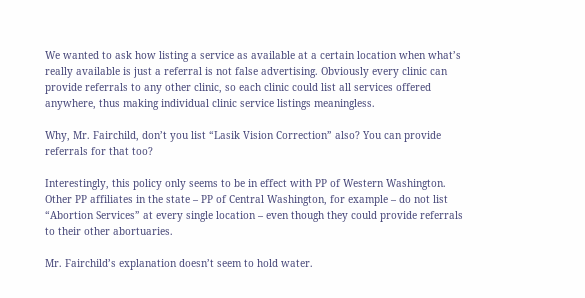We wanted to ask how listing a service as available at a certain location when what’s really available is just a referral is not false advertising. Obviously every clinic can provide referrals to any other clinic, so each clinic could list all services offered anywhere, thus making individual clinic service listings meaningless.

Why, Mr. Fairchild, don’t you list “Lasik Vision Correction” also? You can provide referrals for that too?

Interestingly, this policy only seems to be in effect with PP of Western Washington. Other PP affiliates in the state – PP of Central Washington, for example – do not list “Abortion Services” at every single location – even though they could provide referrals to their other abortuaries.

Mr. Fairchild’s explanation doesn’t seem to hold water.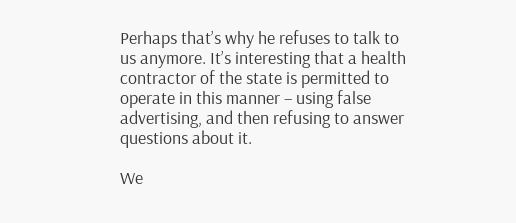Perhaps that’s why he refuses to talk to us anymore. It’s interesting that a health contractor of the state is permitted to operate in this manner – using false advertising, and then refusing to answer questions about it.

We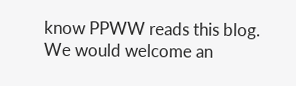know PPWW reads this blog. We would welcome an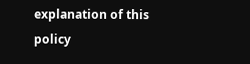explanation of this policy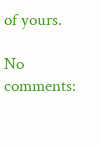of yours.

No comments: